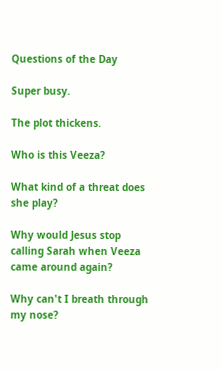Questions of the Day

Super busy.

The plot thickens.

Who is this Veeza?

What kind of a threat does she play?

Why would Jesus stop calling Sarah when Veeza came around again?

Why can't I breath through my nose?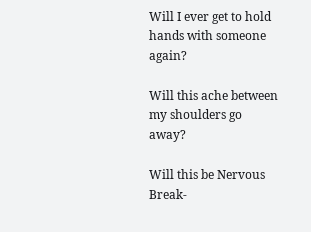Will I ever get to hold hands with someone again?

Will this ache between my shoulders go away?

Will this be Nervous Break-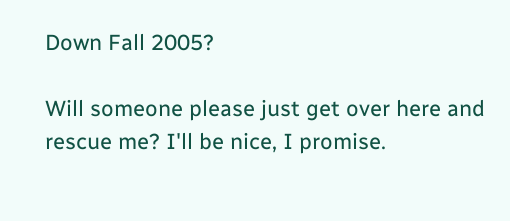Down Fall 2005?

Will someone please just get over here and rescue me? I'll be nice, I promise.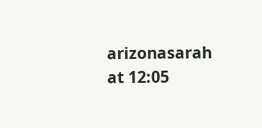arizonasarah at 12:05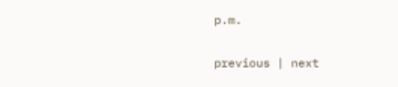p.m.

previous | next